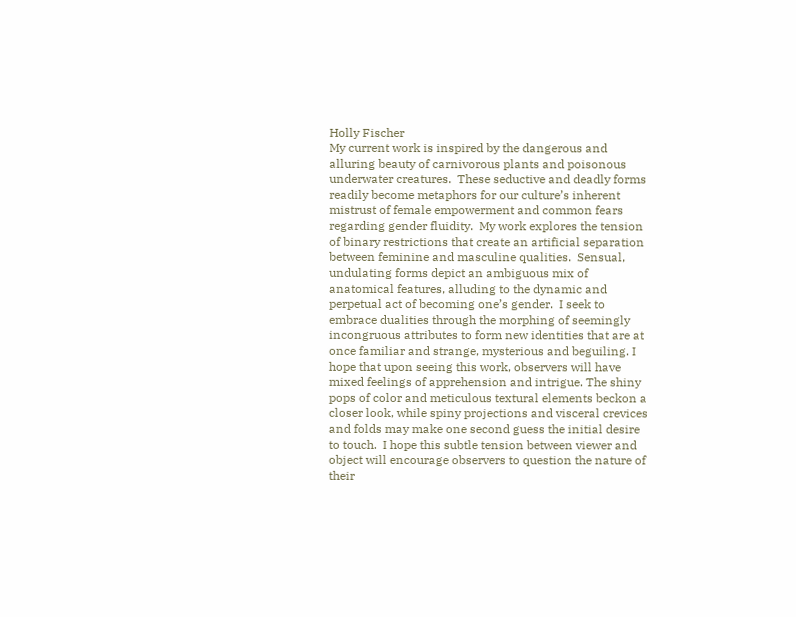Holly Fischer
My current work is inspired by the dangerous and alluring beauty of carnivorous plants and poisonous underwater creatures.  These seductive and deadly forms readily become metaphors for our culture’s inherent mistrust of female empowerment and common fears regarding gender fluidity.  My work explores the tension of binary restrictions that create an artificial separation between feminine and masculine qualities.  Sensual, undulating forms depict an ambiguous mix of anatomical features, alluding to the dynamic and perpetual act of becoming one’s gender.  I seek to embrace dualities through the morphing of seemingly incongruous attributes to form new identities that are at once familiar and strange, mysterious and beguiling. I hope that upon seeing this work, observers will have mixed feelings of apprehension and intrigue. The shiny pops of color and meticulous textural elements beckon a closer look, while spiny projections and visceral crevices and folds may make one second guess the initial desire to touch.  I hope this subtle tension between viewer and object will encourage observers to question the nature of their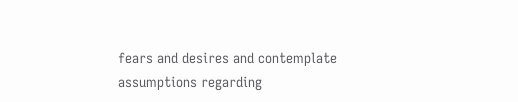fears and desires and contemplate assumptions regarding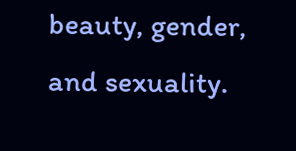beauty, gender, and sexuality.